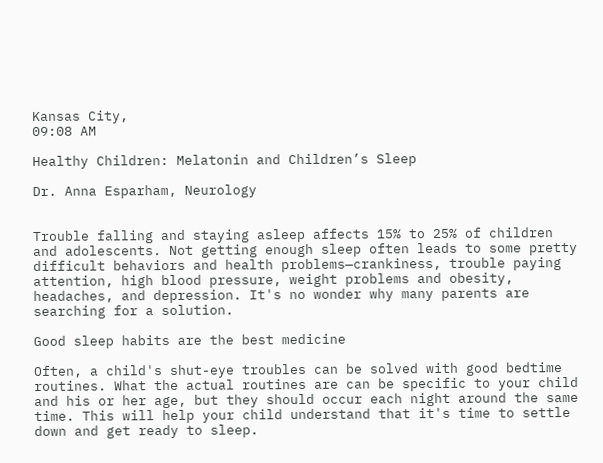Kansas City,
09:08 AM

Healthy Children: Melatonin and Children’s Sleep

Dr. Anna Esparham, Neurology


Trouble falling and staying asleep affects 15% to 25% of children and adolescents. Not getting enough sleep often leads to some pretty difficult behaviors and health problems—crankiness, trouble paying attention, high blood pressure, weight problems and obesity, headaches, and depression. It's no wonder why many parents are searching for a solution.

Good sleep habits are the best medicine

Often, a child's shut-eye troubles can be solved with good bedtime routines. What the actual routines are can be specific to your child and his or her age, but they should occur each night around the same time. This will help your child understand that it's time to settle down and get ready to sleep.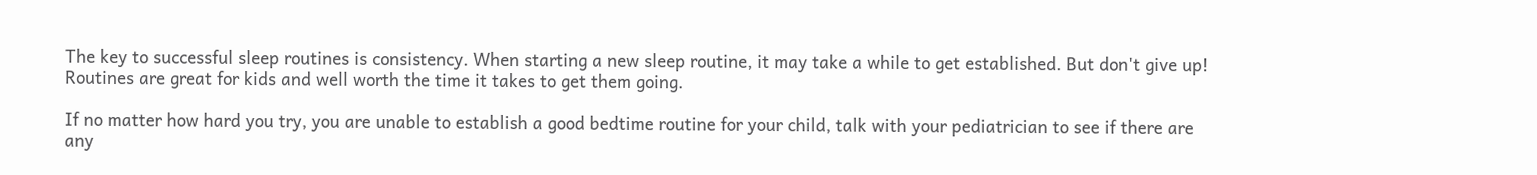The key to successful sleep routines is consistency. When starting a new sleep routine, it may take a while to get established. But don't give up! Routines are great for kids and well worth the time it takes to get them going.

If no matter how hard you try, you are unable to establish a good bedtime routine for your child, talk with your pediatrician to see if there are any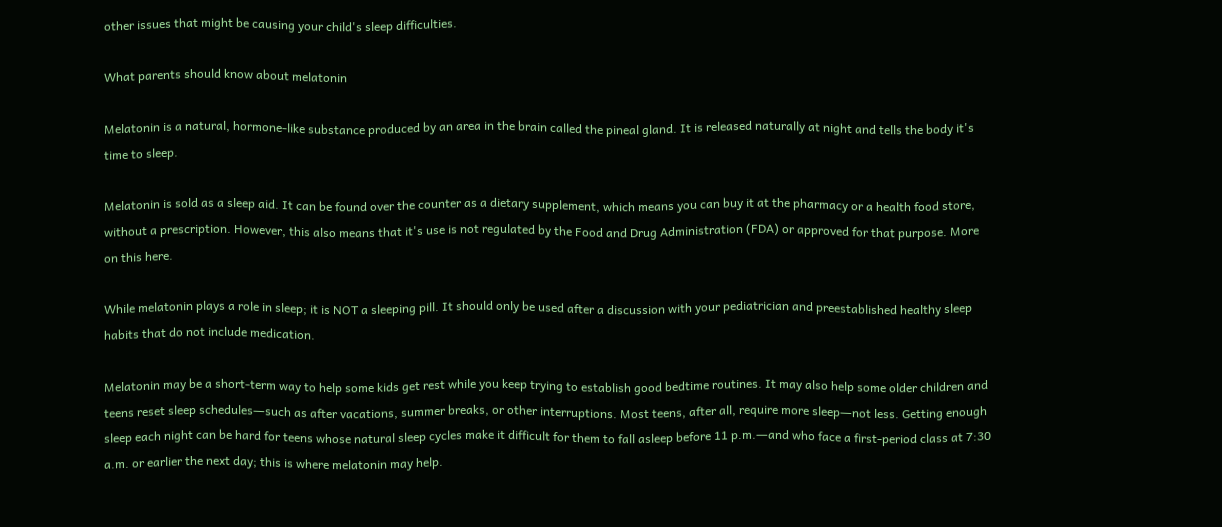other issues that might be causing your child's sleep difficulties.

What parents should know about melatonin

Melatonin is a natural, hormone-like substance produced by an area in the brain called the pineal gland. It is released naturally at night and tells the body it's time to sleep.

Melatonin is sold as a sleep aid. It can be found over the counter as a dietary supplement, which means you can buy it at the pharmacy or a health food store, without a prescription. However, this also means that it's use is not regulated by the Food and Drug Administration (FDA) or approved for that purpose. More on this here.

While melatonin plays a role in sleep; it is NOT a sleeping pill. It should only be used after a discussion with your pediatrician and preestablished healthy sleep habits that do not include medication.

Melatonin may be a short-term way to help some kids get rest while you keep trying to establish good bedtime routines. It may also help some older children and teens reset sleep schedules―such as after vacations, summer breaks, or other interruptions. Most teens, after all, require more sleep―not less. Getting enough sleep each night can be hard for teens whose natural sleep cycles make it difficult for them to fall asleep before 11 p.m.―and who face a first-period class at 7:30 a.m. or earlier the next day; this is where melatonin may help.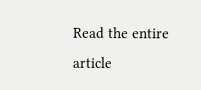Read the entire article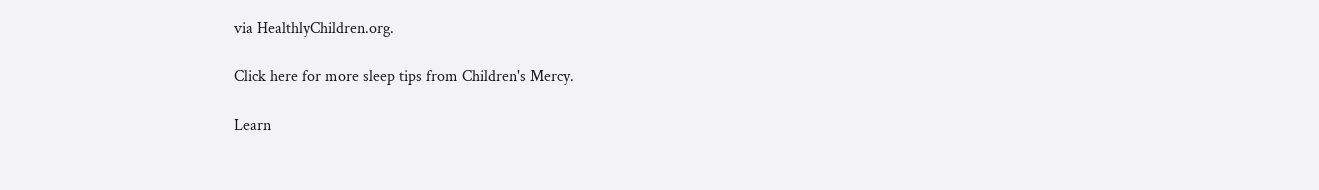via HealthlyChildren.org.

Click here for more sleep tips from Children's Mercy.

Learn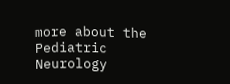more about the Pediatric Neurology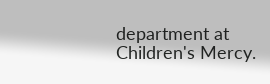department at Children's Mercy.